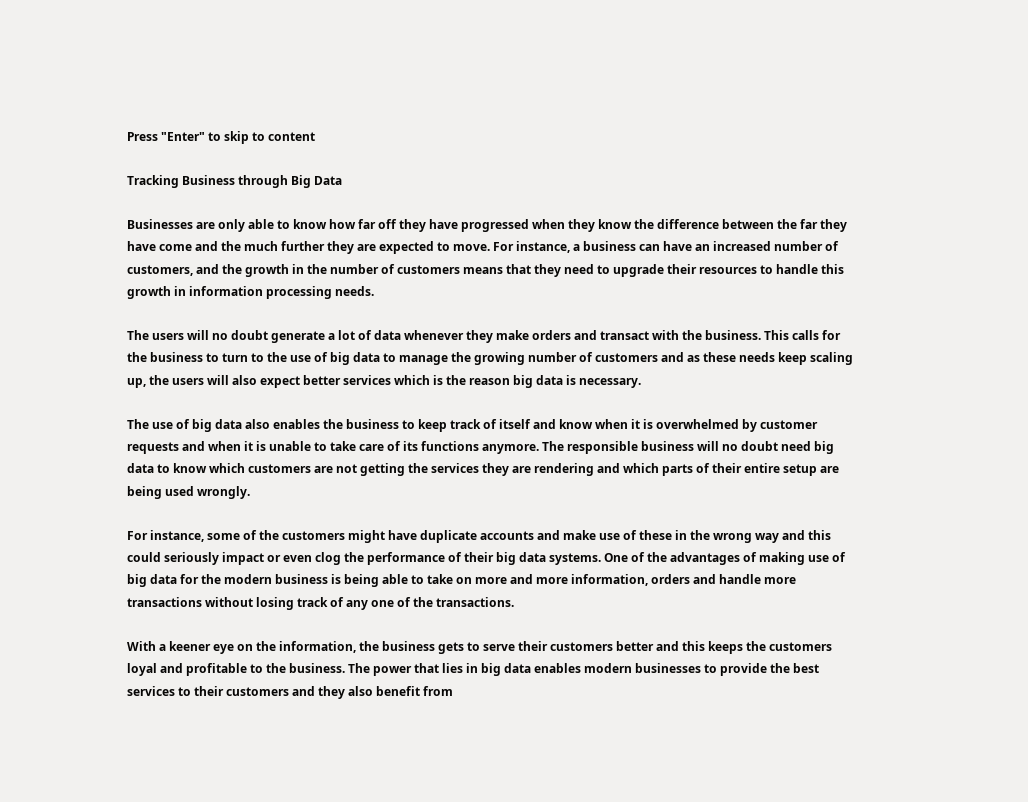Press "Enter" to skip to content

Tracking Business through Big Data

Businesses are only able to know how far off they have progressed when they know the difference between the far they have come and the much further they are expected to move. For instance, a business can have an increased number of customers, and the growth in the number of customers means that they need to upgrade their resources to handle this growth in information processing needs.

The users will no doubt generate a lot of data whenever they make orders and transact with the business. This calls for the business to turn to the use of big data to manage the growing number of customers and as these needs keep scaling up, the users will also expect better services which is the reason big data is necessary.

The use of big data also enables the business to keep track of itself and know when it is overwhelmed by customer requests and when it is unable to take care of its functions anymore. The responsible business will no doubt need big data to know which customers are not getting the services they are rendering and which parts of their entire setup are being used wrongly.

For instance, some of the customers might have duplicate accounts and make use of these in the wrong way and this could seriously impact or even clog the performance of their big data systems. One of the advantages of making use of big data for the modern business is being able to take on more and more information, orders and handle more transactions without losing track of any one of the transactions.

With a keener eye on the information, the business gets to serve their customers better and this keeps the customers loyal and profitable to the business. The power that lies in big data enables modern businesses to provide the best services to their customers and they also benefit from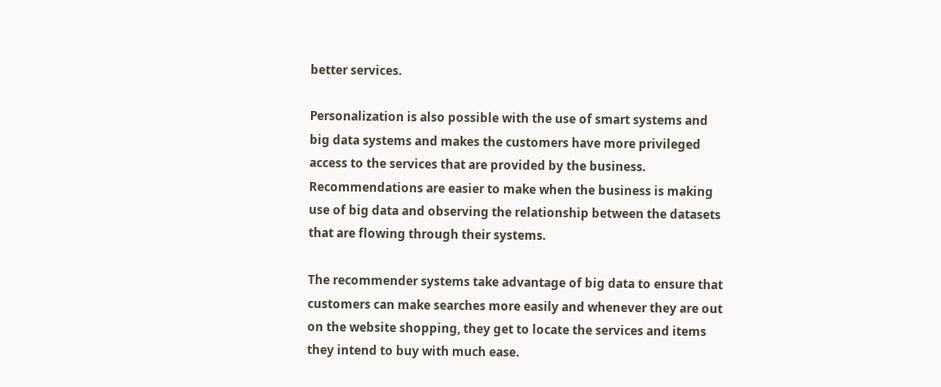better services.

Personalization is also possible with the use of smart systems and big data systems and makes the customers have more privileged access to the services that are provided by the business. Recommendations are easier to make when the business is making use of big data and observing the relationship between the datasets that are flowing through their systems.

The recommender systems take advantage of big data to ensure that customers can make searches more easily and whenever they are out on the website shopping, they get to locate the services and items they intend to buy with much ease.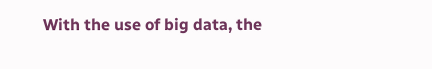With the use of big data, the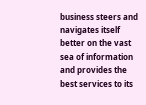business steers and navigates itself better on the vast sea of information and provides the best services to its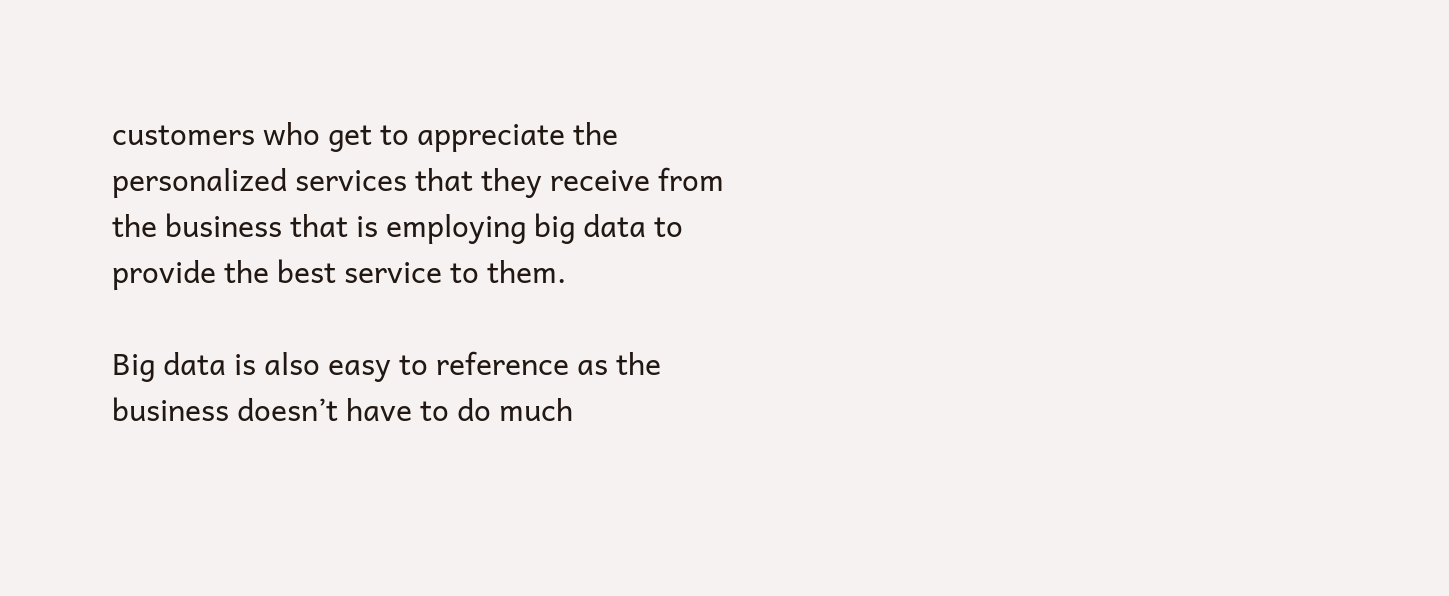customers who get to appreciate the personalized services that they receive from the business that is employing big data to provide the best service to them.

Big data is also easy to reference as the business doesn’t have to do much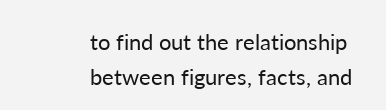to find out the relationship between figures, facts, and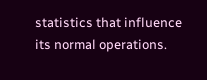statistics that influence its normal operations.